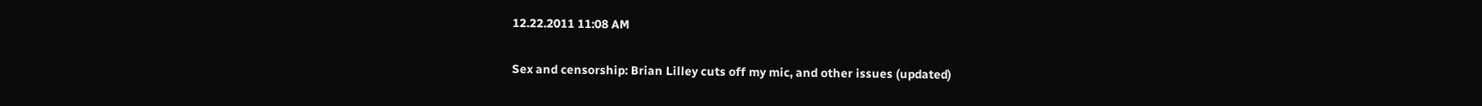12.22.2011 11:08 AM

Sex and censorship: Brian Lilley cuts off my mic, and other issues (updated)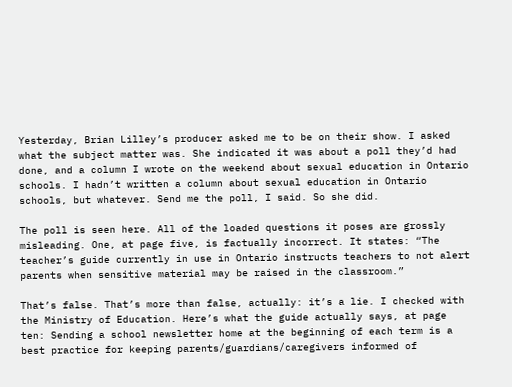Yesterday, Brian Lilley’s producer asked me to be on their show. I asked what the subject matter was. She indicated it was about a poll they’d had done, and a column I wrote on the weekend about sexual education in Ontario schools. I hadn’t written a column about sexual education in Ontario schools, but whatever. Send me the poll, I said. So she did.

The poll is seen here. All of the loaded questions it poses are grossly misleading. One, at page five, is factually incorrect. It states: “The teacher’s guide currently in use in Ontario instructs teachers to not alert parents when sensitive material may be raised in the classroom.”

That’s false. That’s more than false, actually: it’s a lie. I checked with the Ministry of Education. Here’s what the guide actually says, at page ten: Sending a school newsletter home at the beginning of each term is a best practice for keeping parents/guardians/caregivers informed of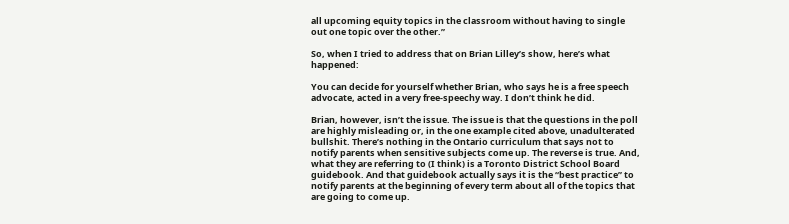all upcoming equity topics in the classroom without having to single out one topic over the other.”

So, when I tried to address that on Brian Lilley’s show, here’s what happened:

You can decide for yourself whether Brian, who says he is a free speech advocate, acted in a very free-speechy way. I don’t think he did.

Brian, however, isn’t the issue. The issue is that the questions in the poll are highly misleading or, in the one example cited above, unadulterated bullshit. There’s nothing in the Ontario curriculum that says not to notify parents when sensitive subjects come up. The reverse is true. And, what they are referring to (I think) is a Toronto District School Board guidebook. And that guidebook actually says it is the “best practice” to notify parents at the beginning of every term about all of the topics that are going to come up.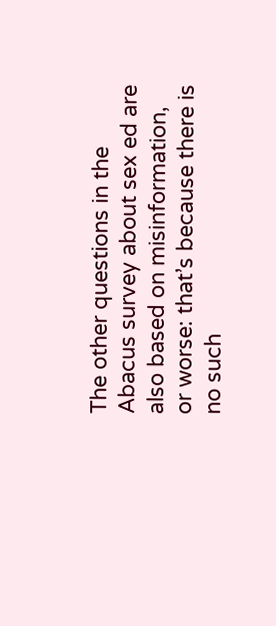The other questions in the Abacus survey about sex ed are also based on misinformation, or worse: that’s because there is no such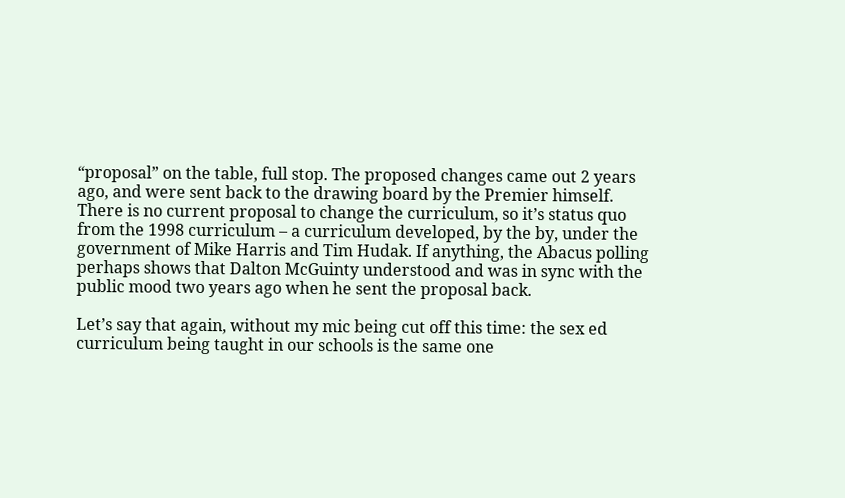“proposal” on the table, full stop. The proposed changes came out 2 years ago, and were sent back to the drawing board by the Premier himself. There is no current proposal to change the curriculum, so it’s status quo from the 1998 curriculum – a curriculum developed, by the by, under the government of Mike Harris and Tim Hudak. If anything, the Abacus polling perhaps shows that Dalton McGuinty understood and was in sync with the public mood two years ago when he sent the proposal back.

Let’s say that again, without my mic being cut off this time: the sex ed curriculum being taught in our schools is the same one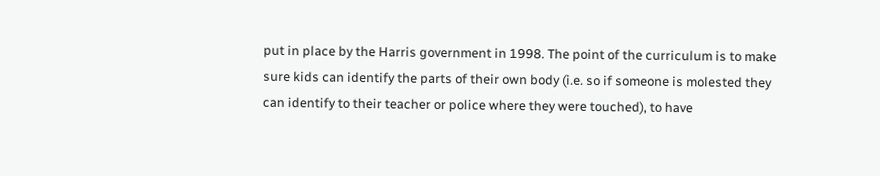put in place by the Harris government in 1998. The point of the curriculum is to make sure kids can identify the parts of their own body (i.e. so if someone is molested they can identify to their teacher or police where they were touched), to have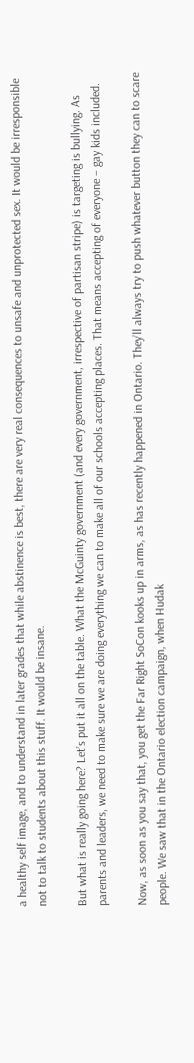a healthy self image, and to understand in later grades that while abstinence is best, there are very real consequences to unsafe and unprotected sex. It would be irresponsible not to talk to students about this stuff. It would be insane.

But what is really going here? Let’s put it all on the table. What the McGuinty government (and every government, irrespective of partisan stripe) is targeting is bullying. As parents and leaders, we need to make sure we are doing everything we can to make all of our schools accepting places. That means accepting of everyone – gay kids included.

Now, as soon as you say that, you get the Far Right SoCon kooks up in arms, as has recently happened in Ontario. They’ll always try to push whatever button they can to scare people. We saw that in the Ontario election campaign, when Hudak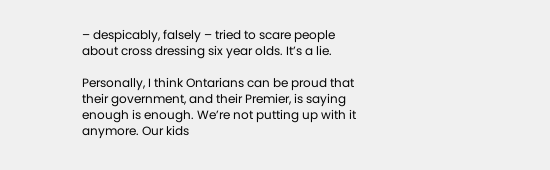– despicably, falsely – tried to scare people about cross dressing six year olds. It’s a lie.

Personally, I think Ontarians can be proud that their government, and their Premier, is saying enough is enough. We’re not putting up with it anymore. Our kids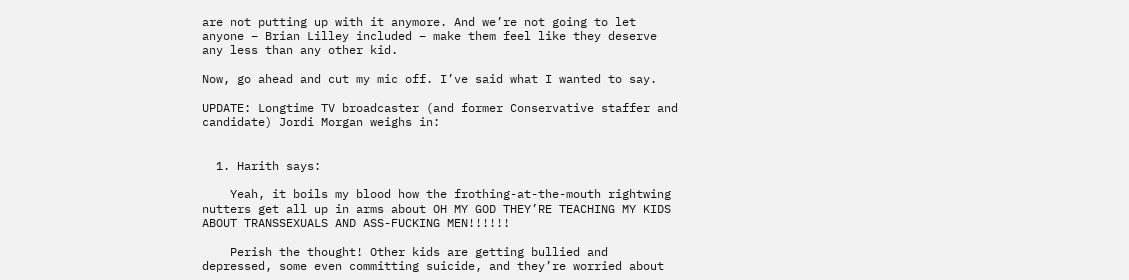are not putting up with it anymore. And we’re not going to let anyone – Brian Lilley included – make them feel like they deserve any less than any other kid.

Now, go ahead and cut my mic off. I’ve said what I wanted to say.

UPDATE: Longtime TV broadcaster (and former Conservative staffer and candidate) Jordi Morgan weighs in:


  1. Harith says:

    Yeah, it boils my blood how the frothing-at-the-mouth rightwing nutters get all up in arms about OH MY GOD THEY’RE TEACHING MY KIDS ABOUT TRANSSEXUALS AND ASS-FUCKING MEN!!!!!!

    Perish the thought! Other kids are getting bullied and depressed, some even committing suicide, and they’re worried about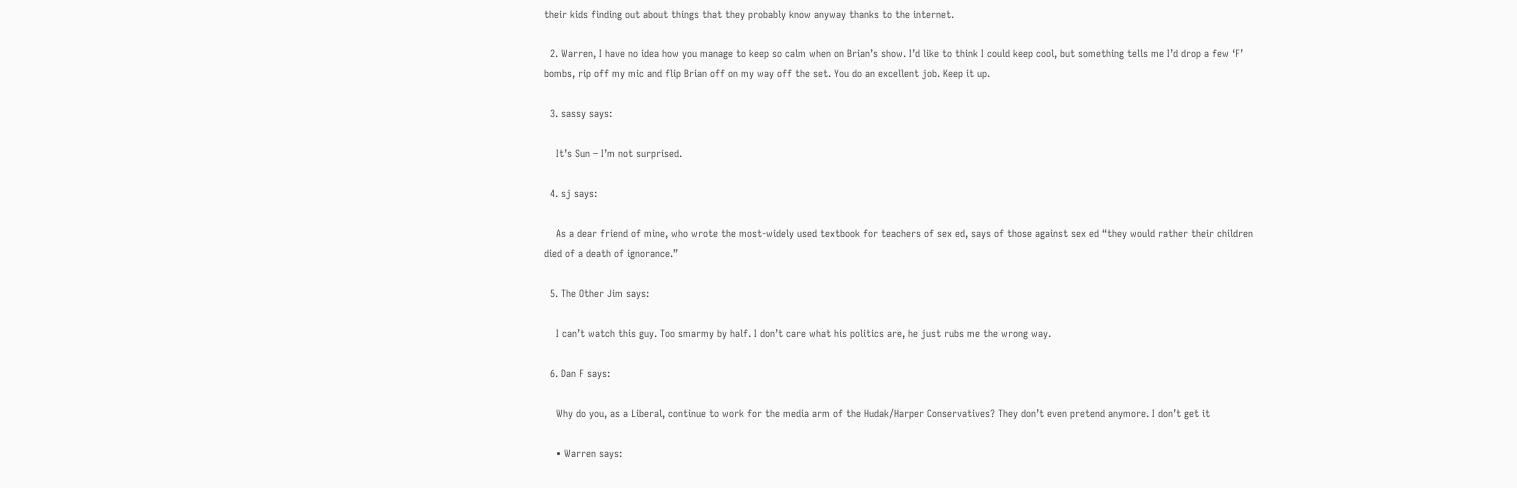their kids finding out about things that they probably know anyway thanks to the internet.

  2. Warren, I have no idea how you manage to keep so calm when on Brian’s show. I’d like to think I could keep cool, but something tells me I’d drop a few ‘F’ bombs, rip off my mic and flip Brian off on my way off the set. You do an excellent job. Keep it up.

  3. sassy says:

    It’s Sun – I’m not surprised.

  4. sj says:

    As a dear friend of mine, who wrote the most-widely used textbook for teachers of sex ed, says of those against sex ed “they would rather their children died of a death of ignorance.”

  5. The Other Jim says:

    I can’t watch this guy. Too smarmy by half. I don’t care what his politics are, he just rubs me the wrong way.

  6. Dan F says:

    Why do you, as a Liberal, continue to work for the media arm of the Hudak/Harper Conservatives? They don’t even pretend anymore. I don’t get it

    • Warren says: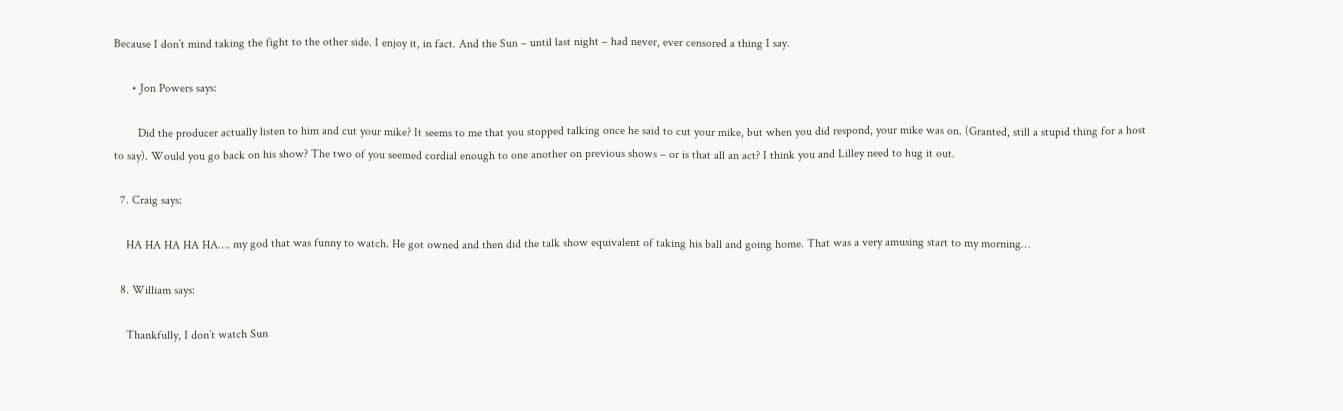Because I don’t mind taking the fight to the other side. I enjoy it, in fact. And the Sun – until last night – had never, ever censored a thing I say.

      • Jon Powers says:

        Did the producer actually listen to him and cut your mike? It seems to me that you stopped talking once he said to cut your mike, but when you did respond, your mike was on. (Granted, still a stupid thing for a host to say). Would you go back on his show? The two of you seemed cordial enough to one another on previous shows – or is that all an act? I think you and Lilley need to hug it out.

  7. Craig says:

    HA HA HA HA HA…. my god that was funny to watch. He got owned and then did the talk show equivalent of taking his ball and going home. That was a very amusing start to my morning…

  8. William says:

    Thankfully, I don’t watch Sun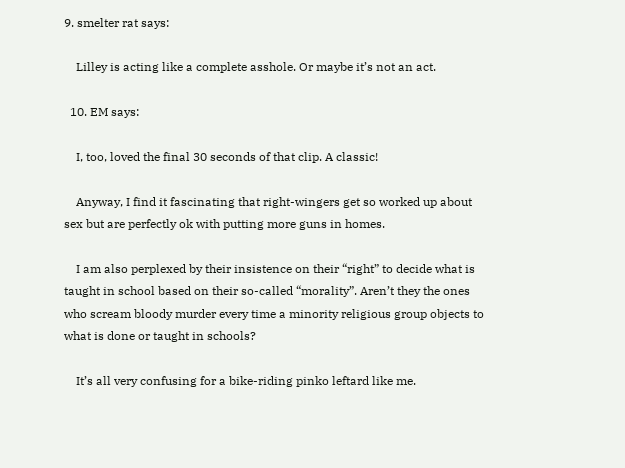9. smelter rat says:

    Lilley is acting like a complete asshole. Or maybe it’s not an act.

  10. EM says:

    I, too, loved the final 30 seconds of that clip. A classic!

    Anyway, I find it fascinating that right-wingers get so worked up about sex but are perfectly ok with putting more guns in homes.

    I am also perplexed by their insistence on their “right” to decide what is taught in school based on their so-called “morality”. Aren’t they the ones who scream bloody murder every time a minority religious group objects to what is done or taught in schools?

    It’s all very confusing for a bike-riding pinko leftard like me.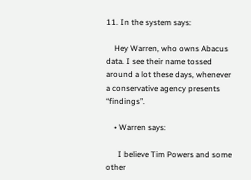11. In the system says:

    Hey Warren, who owns Abacus data. I see their name tossed around a lot these days, whenever a conservative agency presents “findings”.

    • Warren says:

      I believe Tim Powers and some other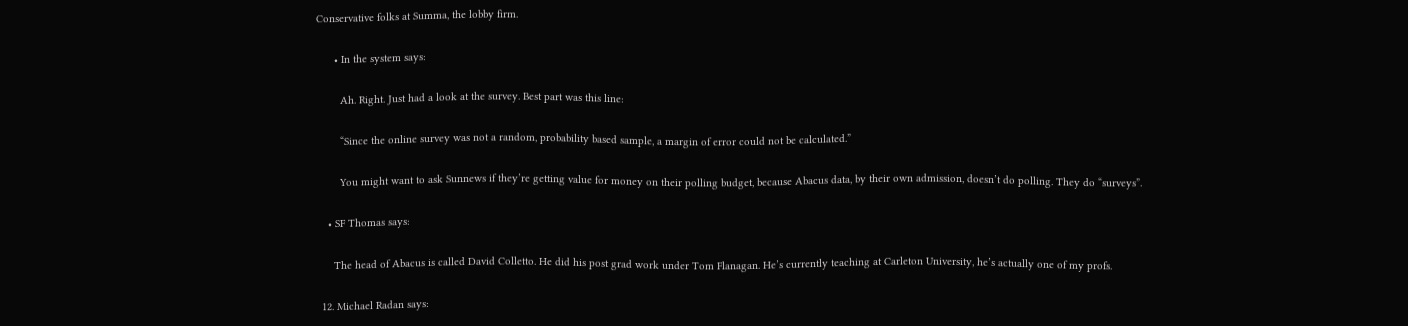Conservative folks at Summa, the lobby firm.

      • In the system says:

        Ah. Right. Just had a look at the survey. Best part was this line:

        “Since the online survey was not a random, probability based sample, a margin of error could not be calculated.”

        You might want to ask Sunnews if they’re getting value for money on their polling budget, because Abacus data, by their own admission, doesn’t do polling. They do “surveys”.

    • SF Thomas says:

      The head of Abacus is called David Colletto. He did his post grad work under Tom Flanagan. He’s currently teaching at Carleton University, he’s actually one of my profs.

  12. Michael Radan says: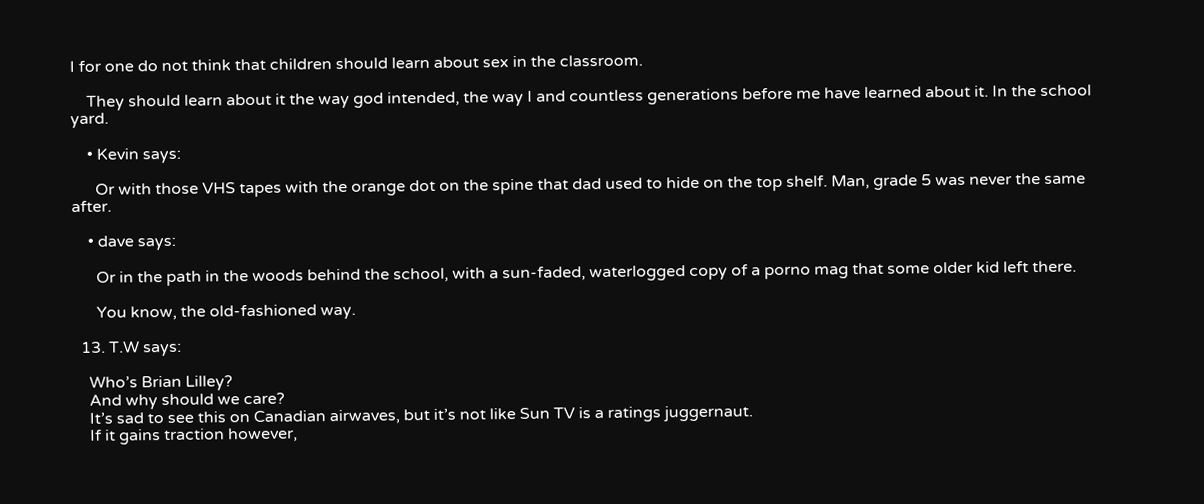I for one do not think that children should learn about sex in the classroom.

    They should learn about it the way god intended, the way I and countless generations before me have learned about it. In the school yard.

    • Kevin says:

      Or with those VHS tapes with the orange dot on the spine that dad used to hide on the top shelf. Man, grade 5 was never the same after.

    • dave says:

      Or in the path in the woods behind the school, with a sun-faded, waterlogged copy of a porno mag that some older kid left there.

      You know, the old-fashioned way.

  13. T.W says:

    Who’s Brian Lilley?
    And why should we care?
    It’s sad to see this on Canadian airwaves, but it’s not like Sun TV is a ratings juggernaut.
    If it gains traction however,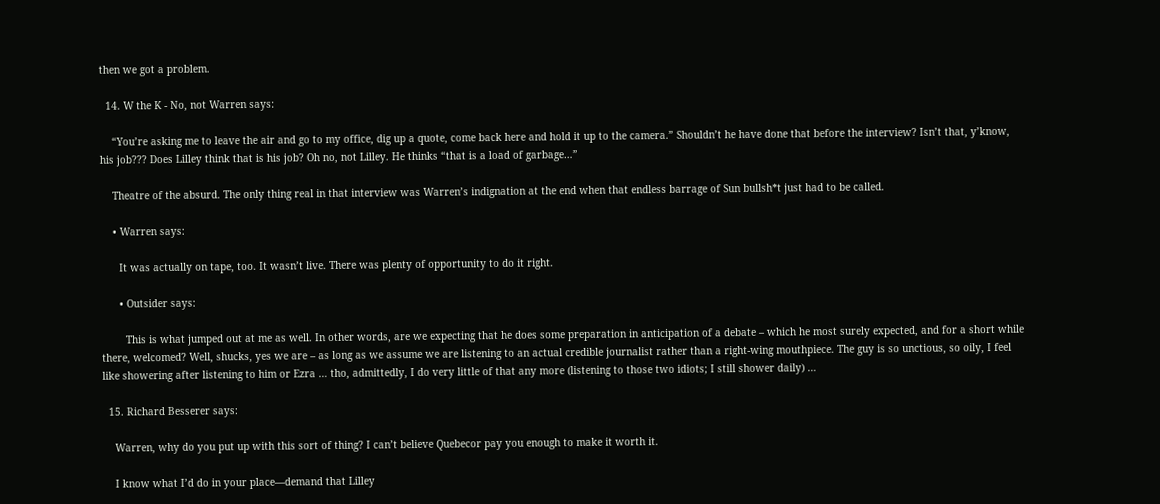then we got a problem.

  14. W the K - No, not Warren says:

    “You’re asking me to leave the air and go to my office, dig up a quote, come back here and hold it up to the camera.” Shouldn’t he have done that before the interview? Isn’t that, y’know, his job??? Does Lilley think that is his job? Oh no, not Lilley. He thinks “that is a load of garbage…”

    Theatre of the absurd. The only thing real in that interview was Warren’s indignation at the end when that endless barrage of Sun bullsh*t just had to be called.

    • Warren says:

      It was actually on tape, too. It wasn’t live. There was plenty of opportunity to do it right.

      • Outsider says:

        This is what jumped out at me as well. In other words, are we expecting that he does some preparation in anticipation of a debate – which he most surely expected, and for a short while there, welcomed? Well, shucks, yes we are – as long as we assume we are listening to an actual credible journalist rather than a right-wing mouthpiece. The guy is so unctious, so oily, I feel like showering after listening to him or Ezra … tho, admittedly, I do very little of that any more (listening to those two idiots; I still shower daily) …

  15. Richard Besserer says:

    Warren, why do you put up with this sort of thing? I can’t believe Quebecor pay you enough to make it worth it.

    I know what I’d do in your place—demand that Lilley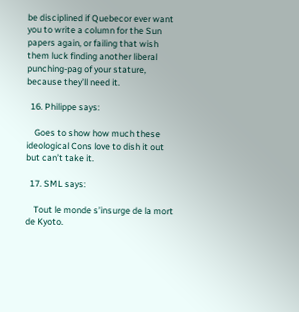be disciplined if Quebecor ever want you to write a column for the Sun papers again, or failing that wish them luck finding another liberal punching-pag of your stature, because they’ll need it.

  16. Philippe says:

    Goes to show how much these ideological Cons love to dish it out but can’t take it.

  17. SML says:

    Tout le monde s’insurge de la mort de Kyoto.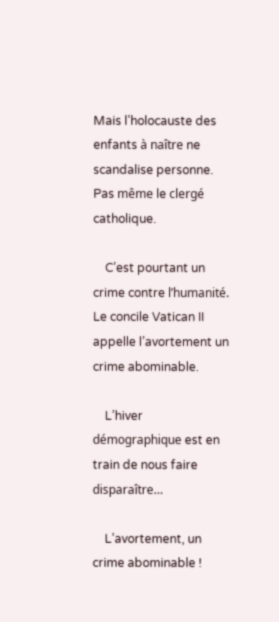Mais l’holocauste des enfants à naître ne scandalise personne. Pas même le clergé catholique.

    C’est pourtant un crime contre l’humanité. Le concile Vatican II appelle l’avortement un crime abominable.

    L’hiver démographique est en train de nous faire disparaître…

    L’avortement, un crime abominable !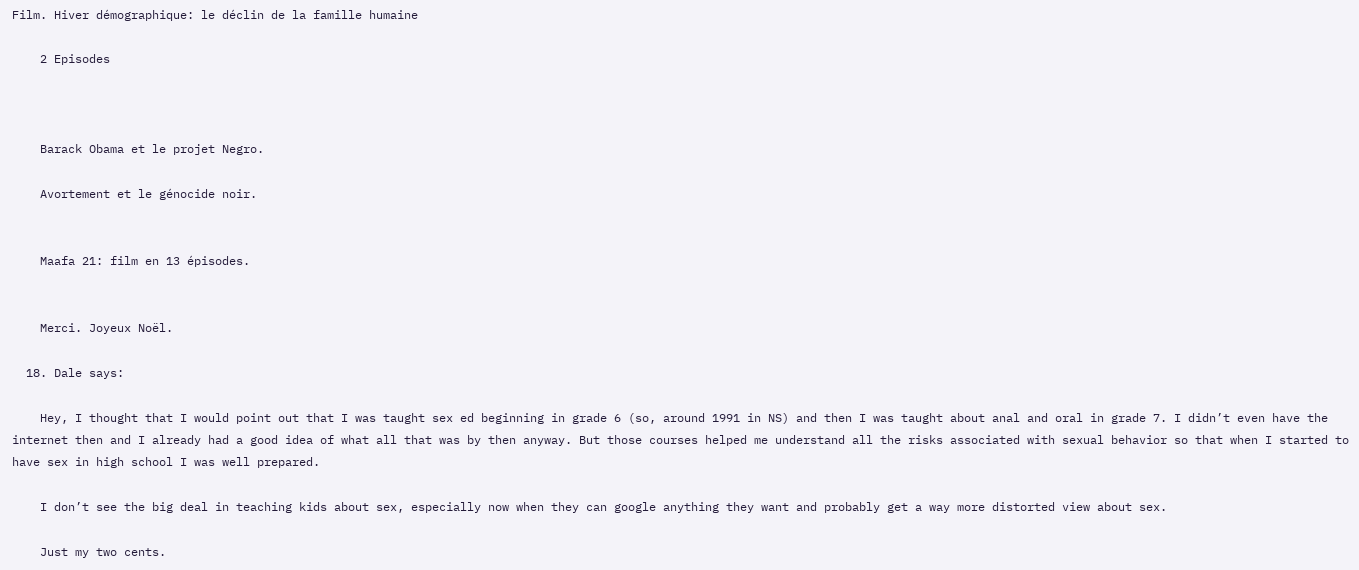Film. Hiver démographique: le déclin de la famille humaine

    2 Episodes



    Barack Obama et le projet Negro.

    Avortement et le génocide noir.


    Maafa 21: film en 13 épisodes.


    Merci. Joyeux Noël.

  18. Dale says:

    Hey, I thought that I would point out that I was taught sex ed beginning in grade 6 (so, around 1991 in NS) and then I was taught about anal and oral in grade 7. I didn’t even have the internet then and I already had a good idea of what all that was by then anyway. But those courses helped me understand all the risks associated with sexual behavior so that when I started to have sex in high school I was well prepared.

    I don’t see the big deal in teaching kids about sex, especially now when they can google anything they want and probably get a way more distorted view about sex.

    Just my two cents.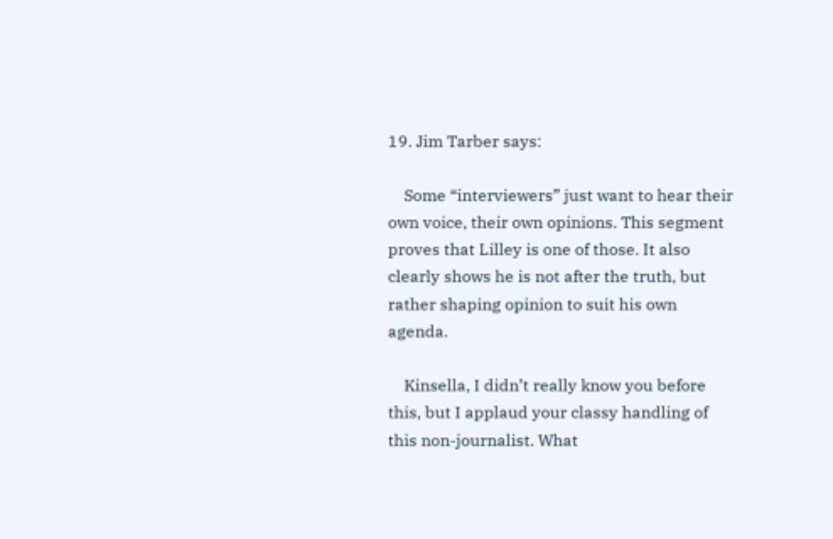19. Jim Tarber says:

    Some “interviewers” just want to hear their own voice, their own opinions. This segment proves that Lilley is one of those. It also clearly shows he is not after the truth, but rather shaping opinion to suit his own agenda.

    Kinsella, I didn’t really know you before this, but I applaud your classy handling of this non-journalist. What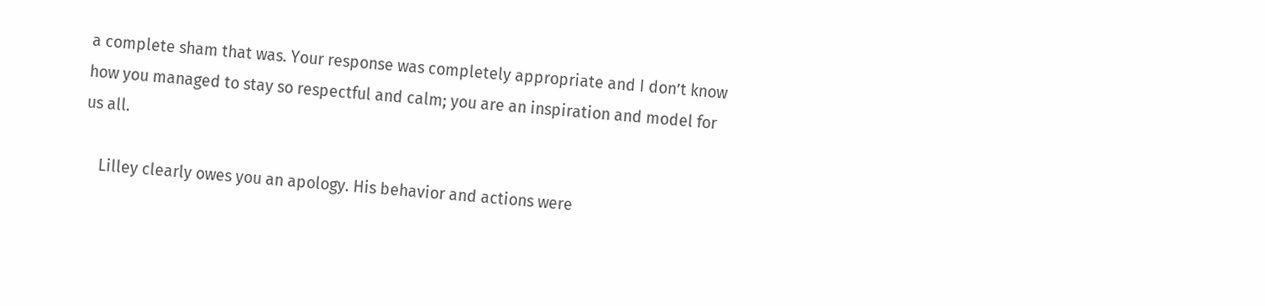a complete sham that was. Your response was completely appropriate and I don’t know how you managed to stay so respectful and calm; you are an inspiration and model for us all.

    Lilley clearly owes you an apology. His behavior and actions were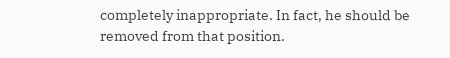completely inappropriate. In fact, he should be removed from that position.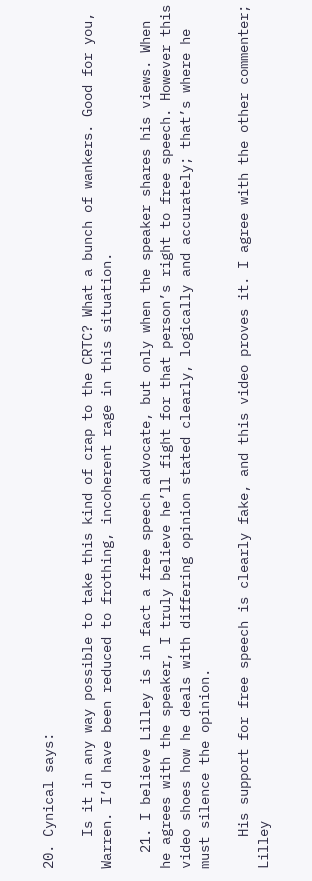20. Cynical says:

    Is it in any way possible to take this kind of crap to the CRTC? What a bunch of wankers. Good for you, Warren. I’d have been reduced to frothing, incoherent rage in this situation.

  21. I believe Lilley is in fact a free speech advocate, but only when the speaker shares his views. When he agrees with the speaker, I truly believe he’ll fight for that person’s right to free speech. However this video shoes how he deals with differing opinion stated clearly, logically and accurately; that’s where he must silence the opinion.

    His support for free speech is clearly fake, and this video proves it. I agree with the other commenter; Lilley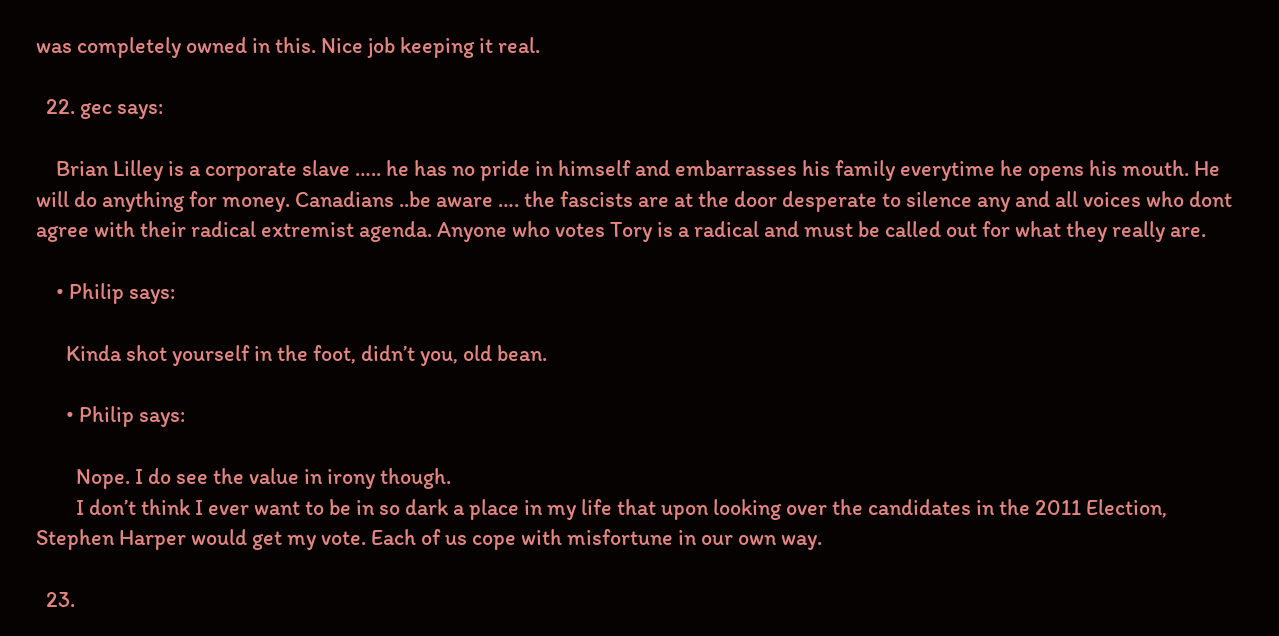was completely owned in this. Nice job keeping it real.

  22. gec says:

    Brian Lilley is a corporate slave ….. he has no pride in himself and embarrasses his family everytime he opens his mouth. He will do anything for money. Canadians ..be aware …. the fascists are at the door desperate to silence any and all voices who dont agree with their radical extremist agenda. Anyone who votes Tory is a radical and must be called out for what they really are.

    • Philip says:

      Kinda shot yourself in the foot, didn’t you, old bean.

      • Philip says:

        Nope. I do see the value in irony though.
        I don’t think I ever want to be in so dark a place in my life that upon looking over the candidates in the 2011 Election, Stephen Harper would get my vote. Each of us cope with misfortune in our own way.

  23.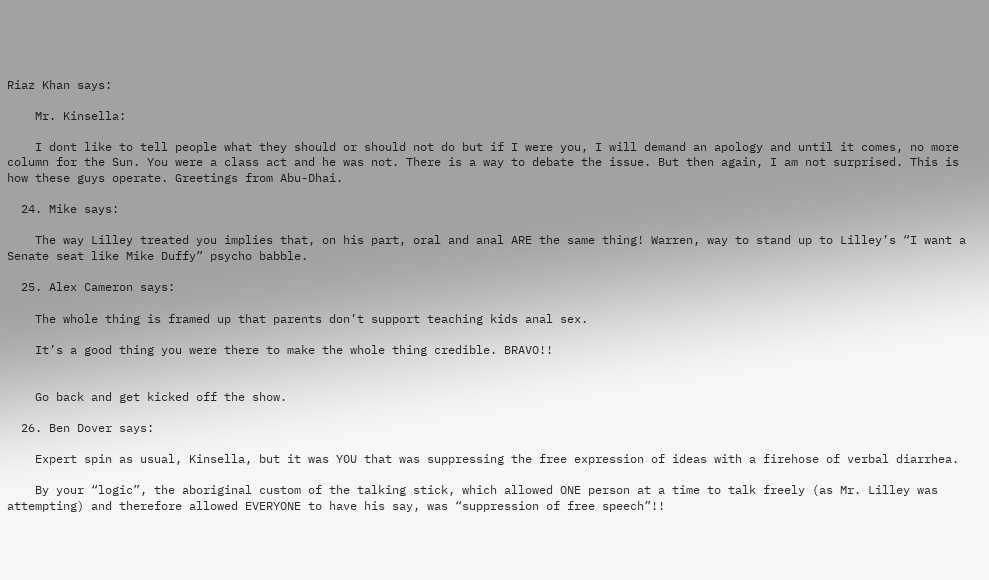Riaz Khan says:

    Mr. Kinsella:

    I dont like to tell people what they should or should not do but if I were you, I will demand an apology and until it comes, no more column for the Sun. You were a class act and he was not. There is a way to debate the issue. But then again, I am not surprised. This is how these guys operate. Greetings from Abu-Dhai.

  24. Mike says:

    The way Lilley treated you implies that, on his part, oral and anal ARE the same thing! Warren, way to stand up to Lilley’s “I want a Senate seat like Mike Duffy” psycho babble.

  25. Alex Cameron says:

    The whole thing is framed up that parents don’t support teaching kids anal sex.

    It’s a good thing you were there to make the whole thing credible. BRAVO!!


    Go back and get kicked off the show.

  26. Ben Dover says:

    Expert spin as usual, Kinsella, but it was YOU that was suppressing the free expression of ideas with a firehose of verbal diarrhea.

    By your “logic”, the aboriginal custom of the talking stick, which allowed ONE person at a time to talk freely (as Mr. Lilley was attempting) and therefore allowed EVERYONE to have his say, was “suppression of free speech”!!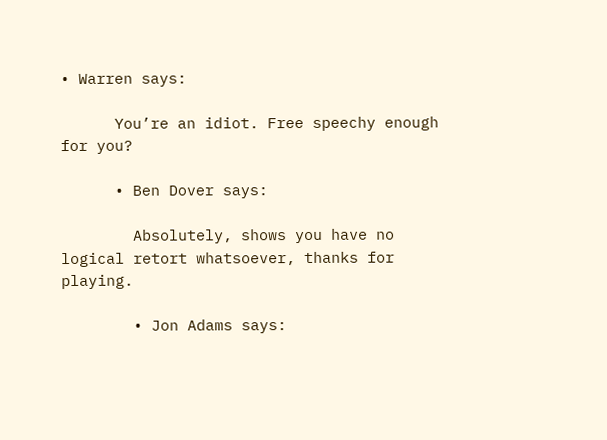• Warren says:

      You’re an idiot. Free speechy enough for you?

      • Ben Dover says:

        Absolutely, shows you have no logical retort whatsoever, thanks for playing.

        • Jon Adams says: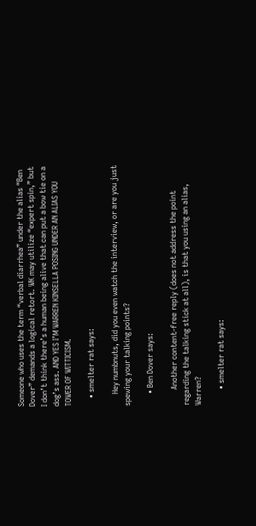Someone who uses the term “verbal diarrhea” under the alias “Ben Dover” demands a logical retort. WK may utilize “expert spin,” but I don’t think there’s a human being alive that can put a bow tie on a dog’s ass. AND YES I’M WARREN KINSELLA POSING UNDER AN ALIAS YOU TOWER OF WITTICISM.

    • smelter rat says:

      Hey numbnuts, did you even watch the interview, or are you just spewing your talking points?

      • Ben Dover says:

        Another content-free reply (does not address the point regarding the talking stick at all), is that you using an alias, Warren?

        • smelter rat says: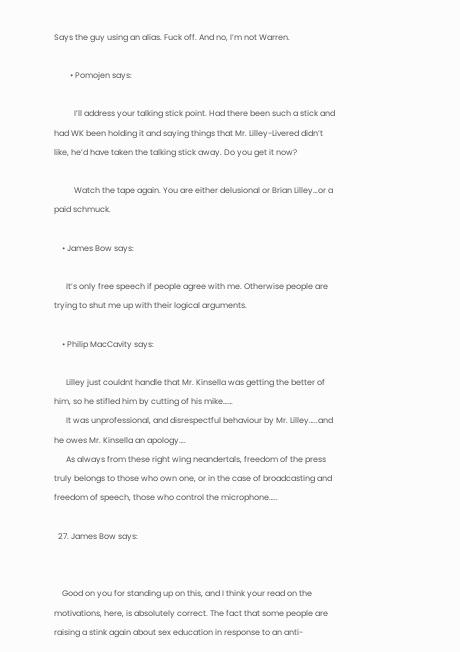Says the guy using an alias. Fuck off. And no, I’m not Warren.

        • Pomojen says:

          I’ll address your talking stick point. Had there been such a stick and had WK been holding it and saying things that Mr. Lilley-Livered didn’t like, he’d have taken the talking stick away. Do you get it now?

          Watch the tape again. You are either delusional or Brian Lilley…or a paid schmuck.

    • James Bow says:

      It’s only free speech if people agree with me. Otherwise people are trying to shut me up with their logical arguments.

    • Philip MacCavity says:

      Lilley just couldnt handle that Mr. Kinsella was getting the better of him, so he stifled him by cutting of his mike……
      It was unprofessional, and disrespectful behaviour by Mr. Lilley…..and he owes Mr. Kinsella an apology….
      As always from these right wing neandertals, freedom of the press truly belongs to those who own one, or in the case of broadcasting and freedom of speech, those who control the microphone…..

  27. James Bow says:


    Good on you for standing up on this, and I think your read on the motivations, here, is absolutely correct. The fact that some people are raising a stink again about sex education in response to an anti-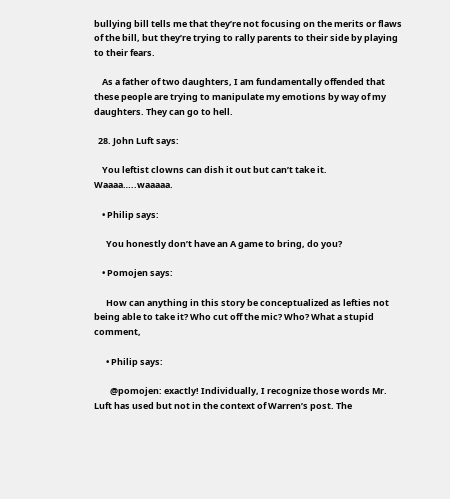bullying bill tells me that they’re not focusing on the merits or flaws of the bill, but they’re trying to rally parents to their side by playing to their fears.

    As a father of two daughters, I am fundamentally offended that these people are trying to manipulate my emotions by way of my daughters. They can go to hell.

  28. John Luft says:

    You leftist clowns can dish it out but can’t take it. Waaaa…..waaaaa.

    • Philip says:

      You honestly don’t have an A game to bring, do you?

    • Pomojen says:

      How can anything in this story be conceptualized as lefties not being able to take it? Who cut off the mic? Who? What a stupid comment,

      • Philip says:

        @pomojen: exactly! Individually, I recognize those words Mr. Luft has used but not in the context of Warren’s post. The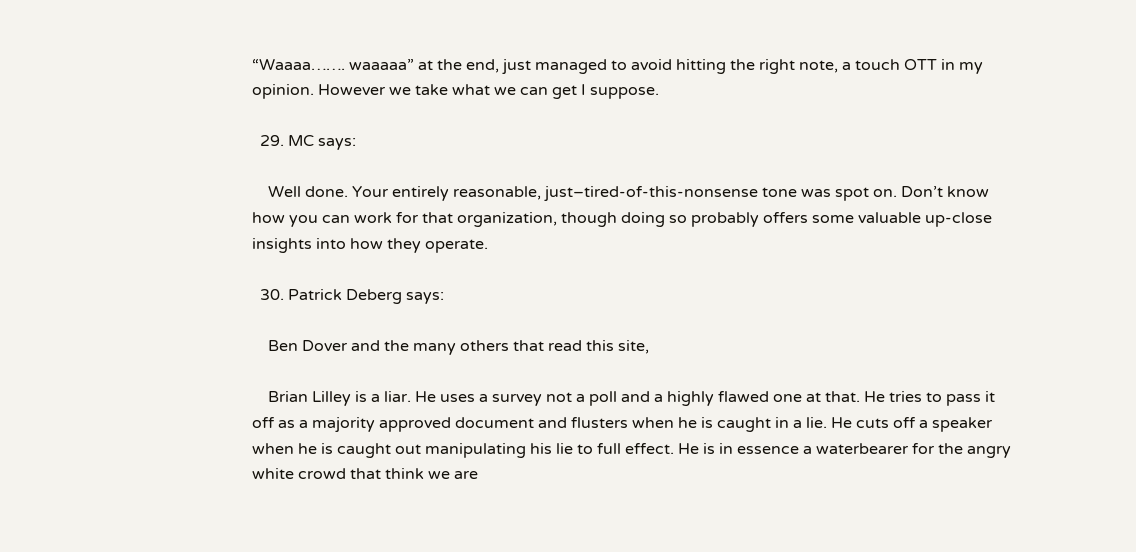“Waaaa……. waaaaa” at the end, just managed to avoid hitting the right note, a touch OTT in my opinion. However we take what we can get I suppose.

  29. MC says:

    Well done. Your entirely reasonable, just–tired-of-this-nonsense tone was spot on. Don’t know how you can work for that organization, though doing so probably offers some valuable up-close insights into how they operate.

  30. Patrick Deberg says:

    Ben Dover and the many others that read this site,

    Brian Lilley is a liar. He uses a survey not a poll and a highly flawed one at that. He tries to pass it off as a majority approved document and flusters when he is caught in a lie. He cuts off a speaker when he is caught out manipulating his lie to full effect. He is in essence a waterbearer for the angry white crowd that think we are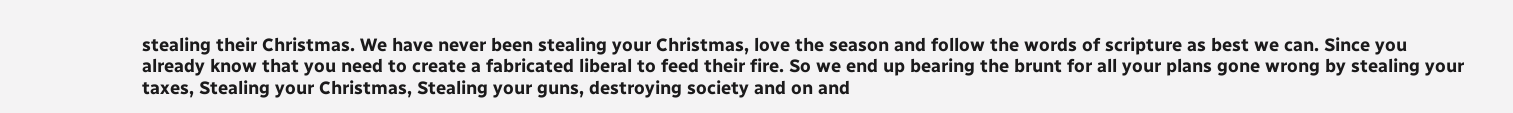stealing their Christmas. We have never been stealing your Christmas, love the season and follow the words of scripture as best we can. Since you already know that you need to create a fabricated liberal to feed their fire. So we end up bearing the brunt for all your plans gone wrong by stealing your taxes, Stealing your Christmas, Stealing your guns, destroying society and on and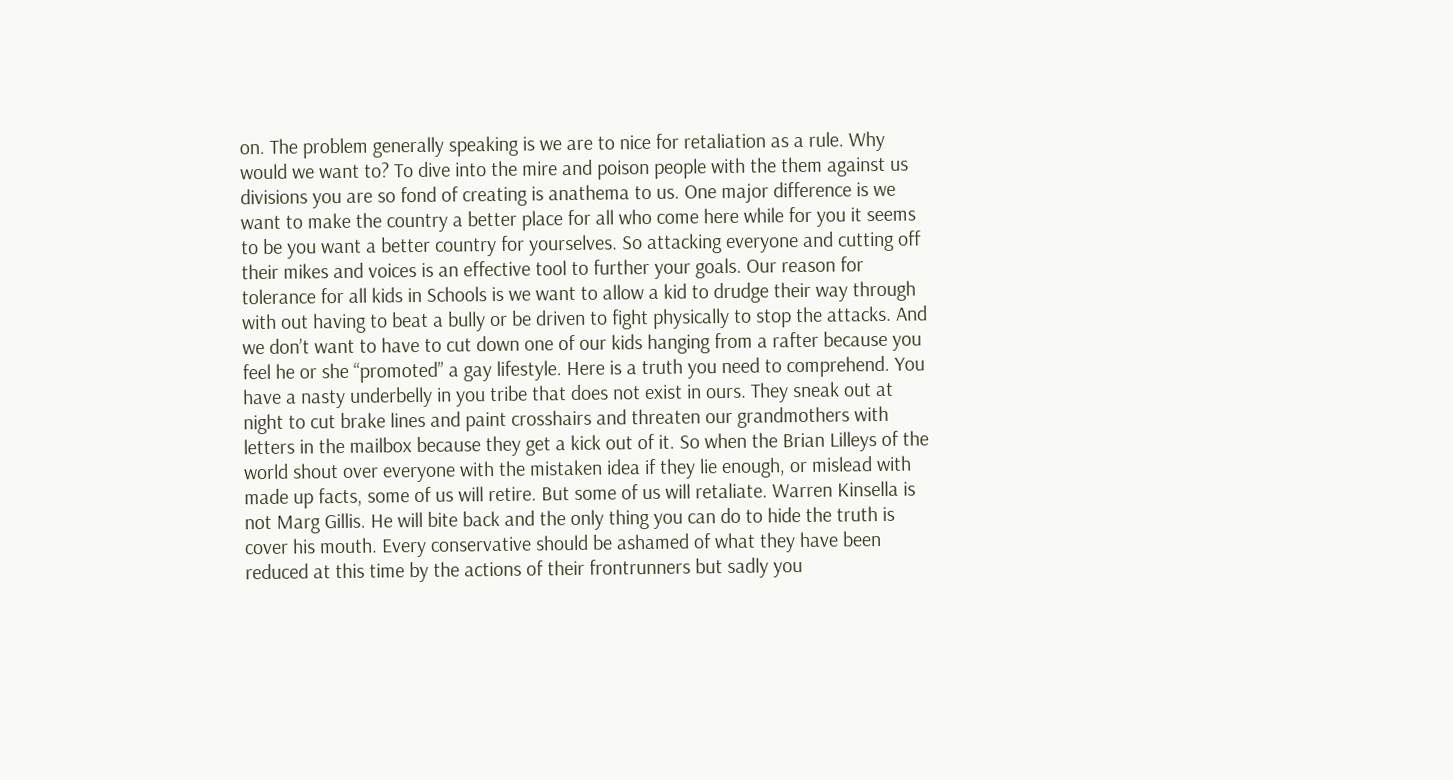on. The problem generally speaking is we are to nice for retaliation as a rule. Why would we want to? To dive into the mire and poison people with the them against us divisions you are so fond of creating is anathema to us. One major difference is we want to make the country a better place for all who come here while for you it seems to be you want a better country for yourselves. So attacking everyone and cutting off their mikes and voices is an effective tool to further your goals. Our reason for tolerance for all kids in Schools is we want to allow a kid to drudge their way through with out having to beat a bully or be driven to fight physically to stop the attacks. And we don’t want to have to cut down one of our kids hanging from a rafter because you feel he or she “promoted” a gay lifestyle. Here is a truth you need to comprehend. You have a nasty underbelly in you tribe that does not exist in ours. They sneak out at night to cut brake lines and paint crosshairs and threaten our grandmothers with letters in the mailbox because they get a kick out of it. So when the Brian Lilleys of the world shout over everyone with the mistaken idea if they lie enough, or mislead with made up facts, some of us will retire. But some of us will retaliate. Warren Kinsella is not Marg Gillis. He will bite back and the only thing you can do to hide the truth is cover his mouth. Every conservative should be ashamed of what they have been reduced at this time by the actions of their frontrunners but sadly you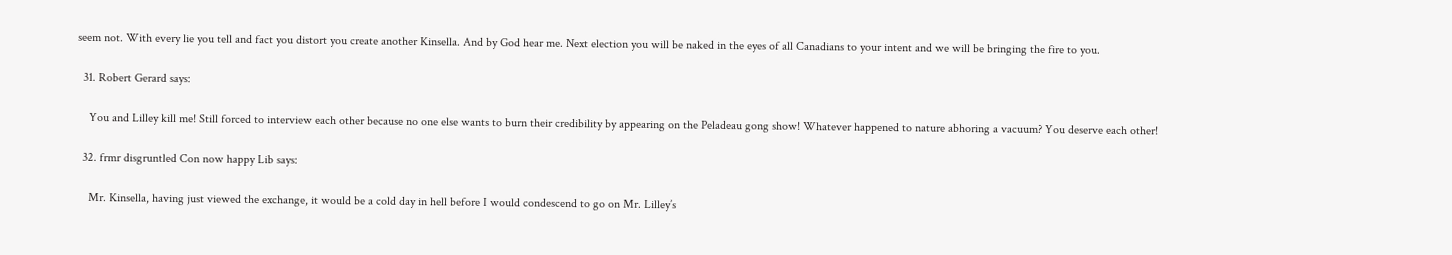seem not. With every lie you tell and fact you distort you create another Kinsella. And by God hear me. Next election you will be naked in the eyes of all Canadians to your intent and we will be bringing the fire to you.

  31. Robert Gerard says:

    You and Lilley kill me! Still forced to interview each other because no one else wants to burn their credibility by appearing on the Peladeau gong show! Whatever happened to nature abhoring a vacuum? You deserve each other!

  32. frmr disgruntled Con now happy Lib says:

    Mr. Kinsella, having just viewed the exchange, it would be a cold day in hell before I would condescend to go on Mr. Lilley’s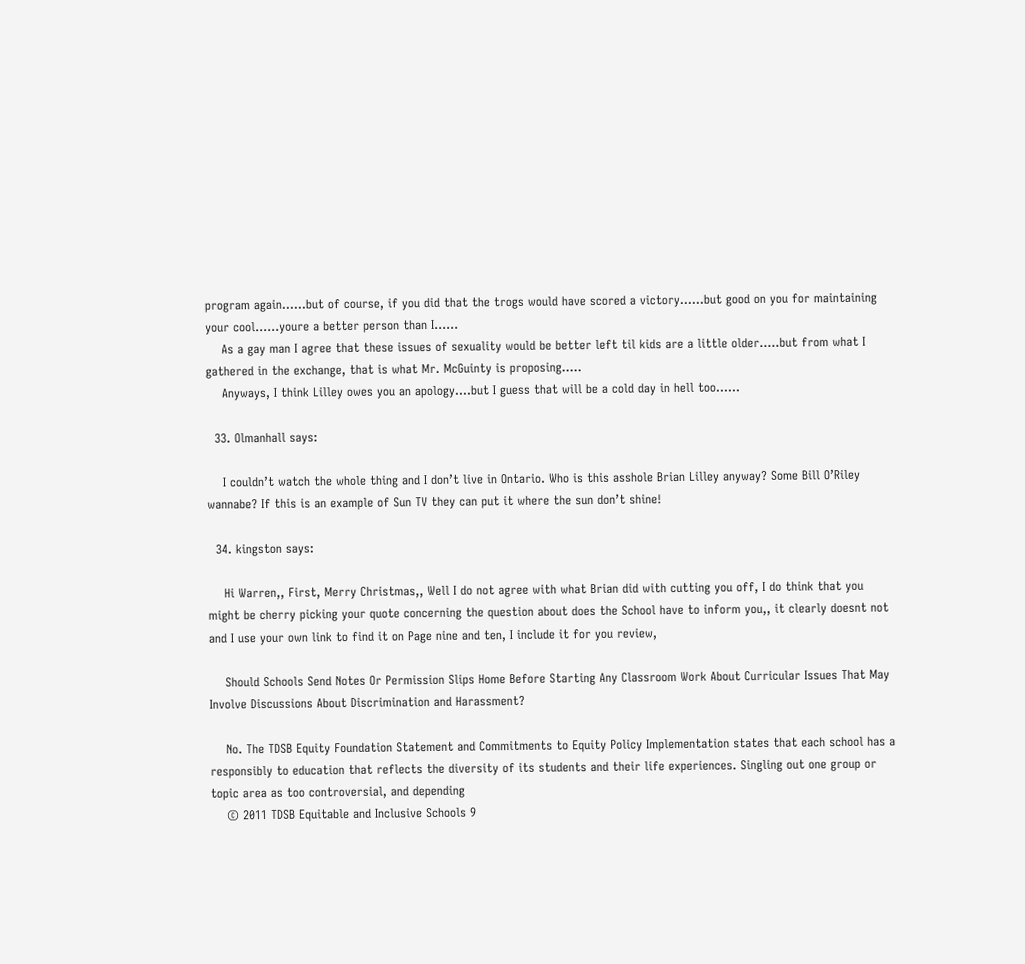program again……but of course, if you did that the trogs would have scored a victory……but good on you for maintaining your cool……youre a better person than I……
    As a gay man I agree that these issues of sexuality would be better left til kids are a little older…..but from what I gathered in the exchange, that is what Mr. McGuinty is proposing…..
    Anyways, I think Lilley owes you an apology….but I guess that will be a cold day in hell too……

  33. Olmanhall says:

    I couldn’t watch the whole thing and I don’t live in Ontario. Who is this asshole Brian Lilley anyway? Some Bill O’Riley wannabe? If this is an example of Sun TV they can put it where the sun don’t shine!

  34. kingston says:

    Hi Warren,, First, Merry Christmas,, Well I do not agree with what Brian did with cutting you off, I do think that you might be cherry picking your quote concerning the question about does the School have to inform you,, it clearly doesnt not and I use your own link to find it on Page nine and ten, I include it for you review,

    Should Schools Send Notes Or Permission Slips Home Before Starting Any Classroom Work About Curricular Issues That May Involve Discussions About Discrimination and Harassment?

    No. The TDSB Equity Foundation Statement and Commitments to Equity Policy Implementation states that each school has a responsibly to education that reflects the diversity of its students and their life experiences. Singling out one group or topic area as too controversial, and depending
    © 2011 TDSB Equitable and Inclusive Schools 9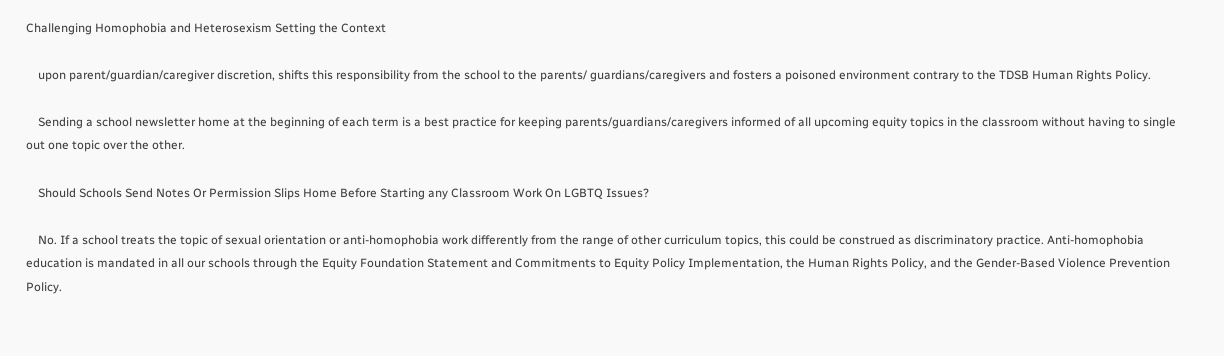Challenging Homophobia and Heterosexism Setting the Context

    upon parent/guardian/caregiver discretion, shifts this responsibility from the school to the parents/ guardians/caregivers and fosters a poisoned environment contrary to the TDSB Human Rights Policy.

    Sending a school newsletter home at the beginning of each term is a best practice for keeping parents/guardians/caregivers informed of all upcoming equity topics in the classroom without having to single out one topic over the other.

    Should Schools Send Notes Or Permission Slips Home Before Starting any Classroom Work On LGBTQ Issues?

    No. If a school treats the topic of sexual orientation or anti-homophobia work differently from the range of other curriculum topics, this could be construed as discriminatory practice. Anti-homophobia education is mandated in all our schools through the Equity Foundation Statement and Commitments to Equity Policy Implementation, the Human Rights Policy, and the Gender-Based Violence Prevention Policy.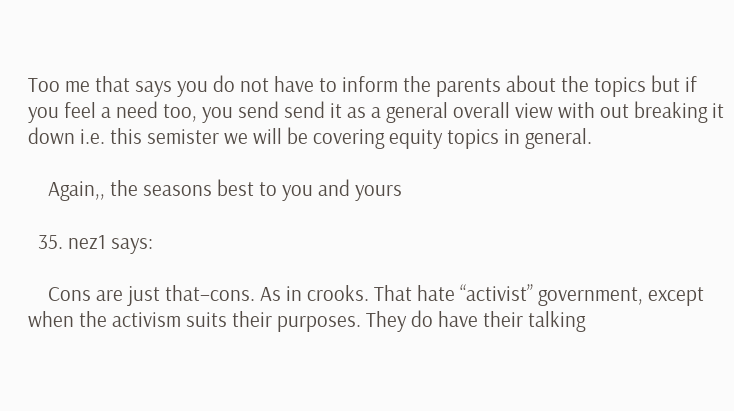Too me that says you do not have to inform the parents about the topics but if you feel a need too, you send send it as a general overall view with out breaking it down i.e. this semister we will be covering equity topics in general.

    Again,, the seasons best to you and yours

  35. nez1 says:

    Cons are just that–cons. As in crooks. That hate “activist” government, except when the activism suits their purposes. They do have their talking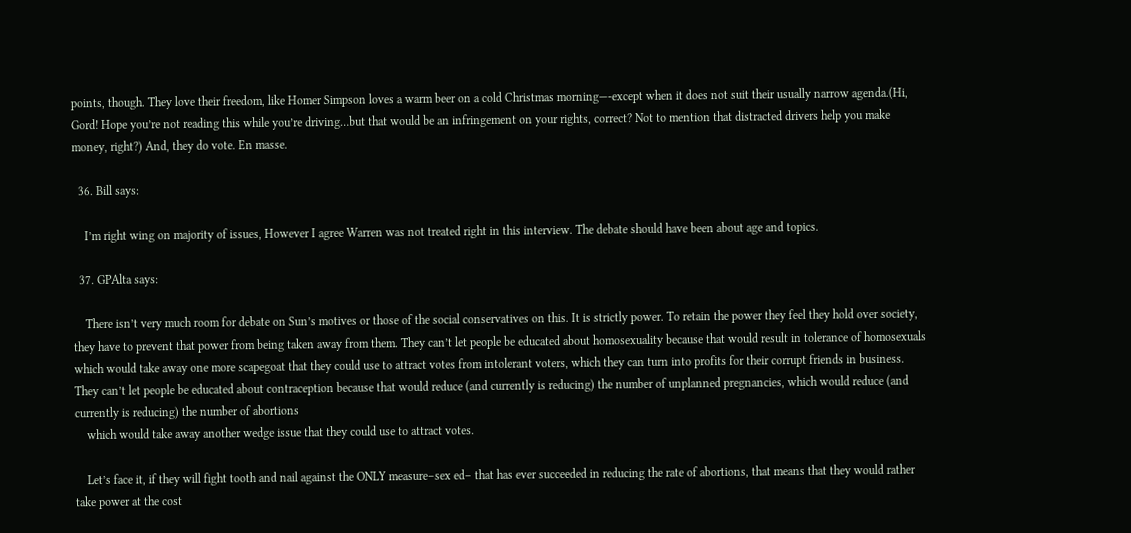points, though. They love their freedom, like Homer Simpson loves a warm beer on a cold Christmas morning—-except when it does not suit their usually narrow agenda.(Hi, Gord! Hope you’re not reading this while you’re driving…but that would be an infringement on your rights, correct? Not to mention that distracted drivers help you make money, right?) And, they do vote. En masse.

  36. Bill says:

    I’m right wing on majority of issues, However I agree Warren was not treated right in this interview. The debate should have been about age and topics.

  37. GPAlta says:

    There isn’t very much room for debate on Sun’s motives or those of the social conservatives on this. It is strictly power. To retain the power they feel they hold over society, they have to prevent that power from being taken away from them. They can’t let people be educated about homosexuality because that would result in tolerance of homosexuals which would take away one more scapegoat that they could use to attract votes from intolerant voters, which they can turn into profits for their corrupt friends in business. They can’t let people be educated about contraception because that would reduce (and currently is reducing) the number of unplanned pregnancies, which would reduce (and currently is reducing) the number of abortions
    which would take away another wedge issue that they could use to attract votes.

    Let’s face it, if they will fight tooth and nail against the ONLY measure–sex ed– that has ever succeeded in reducing the rate of abortions, that means that they would rather take power at the cost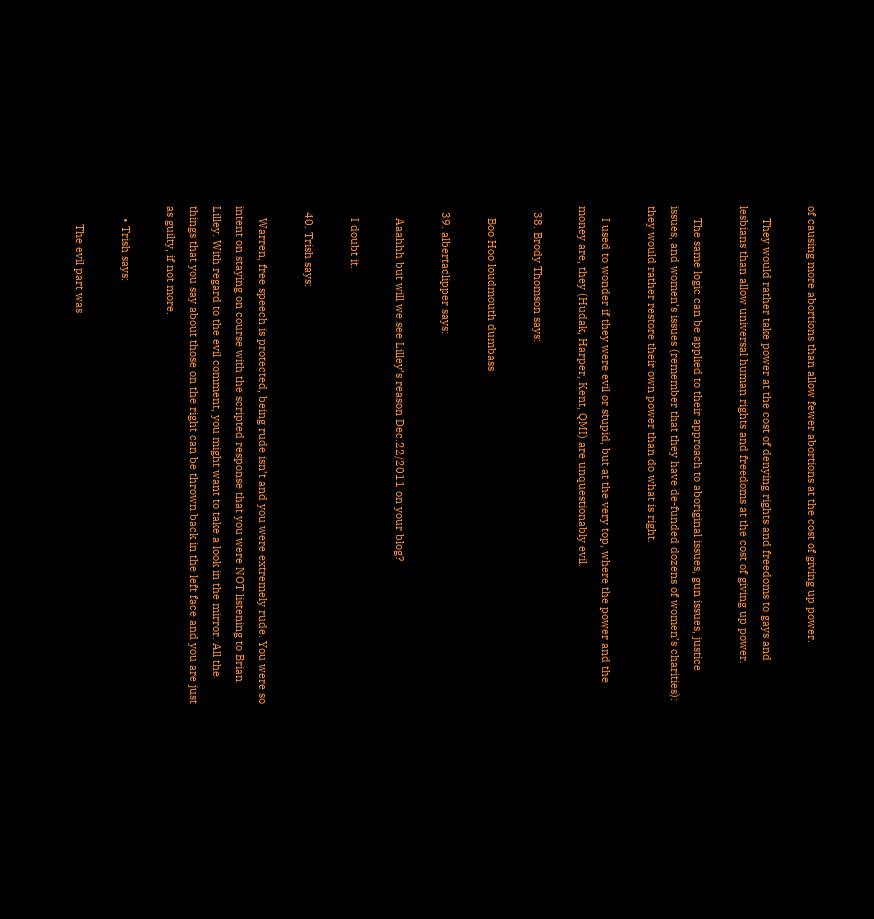of causing more abortions than allow fewer abortions at the cost of giving up power.

    They would rather take power at the cost of denying rights and freedoms to gays and lesbians than allow universal human rights and freedoms at the cost of giving up power.

    The same logic can be applied to their approach to aboriginal issues, gun issues, justice issues, and women’s issues (remember that they have de-funded dozens of women’s charities): they would rather restore their own power than do what is right.

    I used to wonder if they were evil or stupid, but at the very top, where the power and the money are, they (Hudak, Harper, Kent, QMI) are unquestionably evil.

  38. Brody Thomson says:

    Boo Hoo loudmouth dumbass

  39. albertaclipper says:

    Aaahhh but will we see Lilley’s reason Dec.22/2011 on your blog?

    I doubt it.

  40. Trish says:

    Warren, free speech is protected, being rude isn’t and you were extremely rude. You were so intent on staying on course with the scripted response that you were NOT listening to Brian Lilley. With regard to the evil comment, you might want to take a look in the mirror. All the things that you say about those on the right can be thrown back in the left face and you are just as guilty, if not more.

    • Trish says:

      The evil part was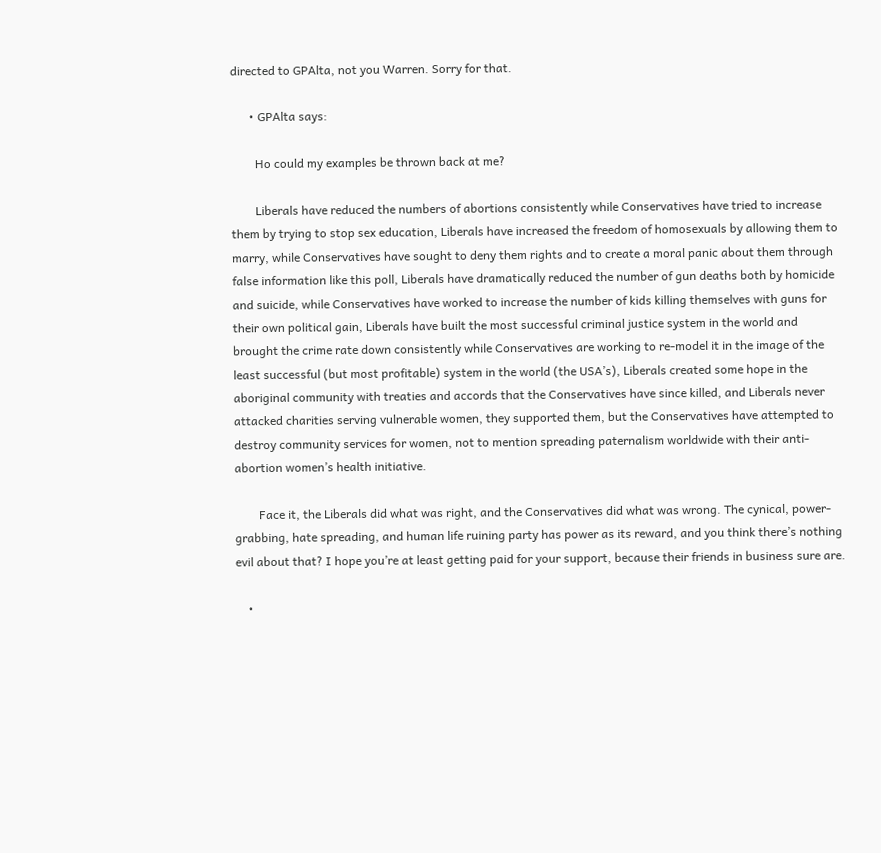directed to GPAlta, not you Warren. Sorry for that.

      • GPAlta says:

        Ho could my examples be thrown back at me?

        Liberals have reduced the numbers of abortions consistently while Conservatives have tried to increase them by trying to stop sex education, Liberals have increased the freedom of homosexuals by allowing them to marry, while Conservatives have sought to deny them rights and to create a moral panic about them through false information like this poll, Liberals have dramatically reduced the number of gun deaths both by homicide and suicide, while Conservatives have worked to increase the number of kids killing themselves with guns for their own political gain, Liberals have built the most successful criminal justice system in the world and brought the crime rate down consistently while Conservatives are working to re-model it in the image of the least successful (but most profitable) system in the world (the USA’s), Liberals created some hope in the aboriginal community with treaties and accords that the Conservatives have since killed, and Liberals never attacked charities serving vulnerable women, they supported them, but the Conservatives have attempted to destroy community services for women, not to mention spreading paternalism worldwide with their anti-abortion women’s health initiative.

        Face it, the Liberals did what was right, and the Conservatives did what was wrong. The cynical, power-grabbing, hate spreading, and human life ruining party has power as its reward, and you think there’s nothing evil about that? I hope you’re at least getting paid for your support, because their friends in business sure are.

    •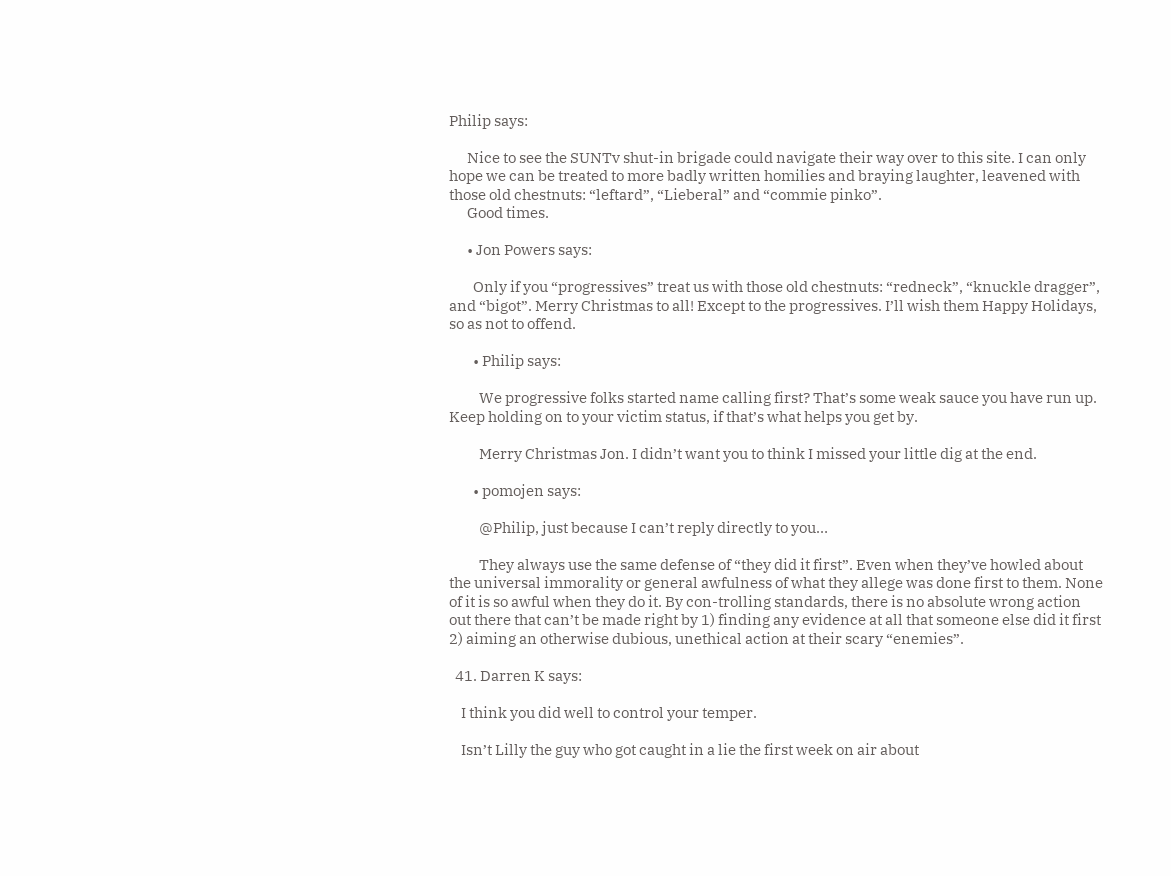Philip says:

      Nice to see the SUNTv shut-in brigade could navigate their way over to this site. I can only hope we can be treated to more badly written homilies and braying laughter, leavened with those old chestnuts: “leftard”, “Lieberal” and “commie pinko”.
      Good times.

      • Jon Powers says:

        Only if you “progressives” treat us with those old chestnuts: “redneck”, “knuckle dragger”, and “bigot”. Merry Christmas to all! Except to the progressives. I’ll wish them Happy Holidays, so as not to offend.

        • Philip says:

          We progressive folks started name calling first? That’s some weak sauce you have run up. Keep holding on to your victim status, if that’s what helps you get by.

          Merry Christmas Jon. I didn’t want you to think I missed your little dig at the end.

        • pomojen says:

          @Philip, just because I can’t reply directly to you…

          They always use the same defense of “they did it first”. Even when they’ve howled about the universal immorality or general awfulness of what they allege was done first to them. None of it is so awful when they do it. By con-trolling standards, there is no absolute wrong action out there that can’t be made right by 1) finding any evidence at all that someone else did it first 2) aiming an otherwise dubious, unethical action at their scary “enemies”.

  41. Darren K says:

    I think you did well to control your temper.

    Isn’t Lilly the guy who got caught in a lie the first week on air about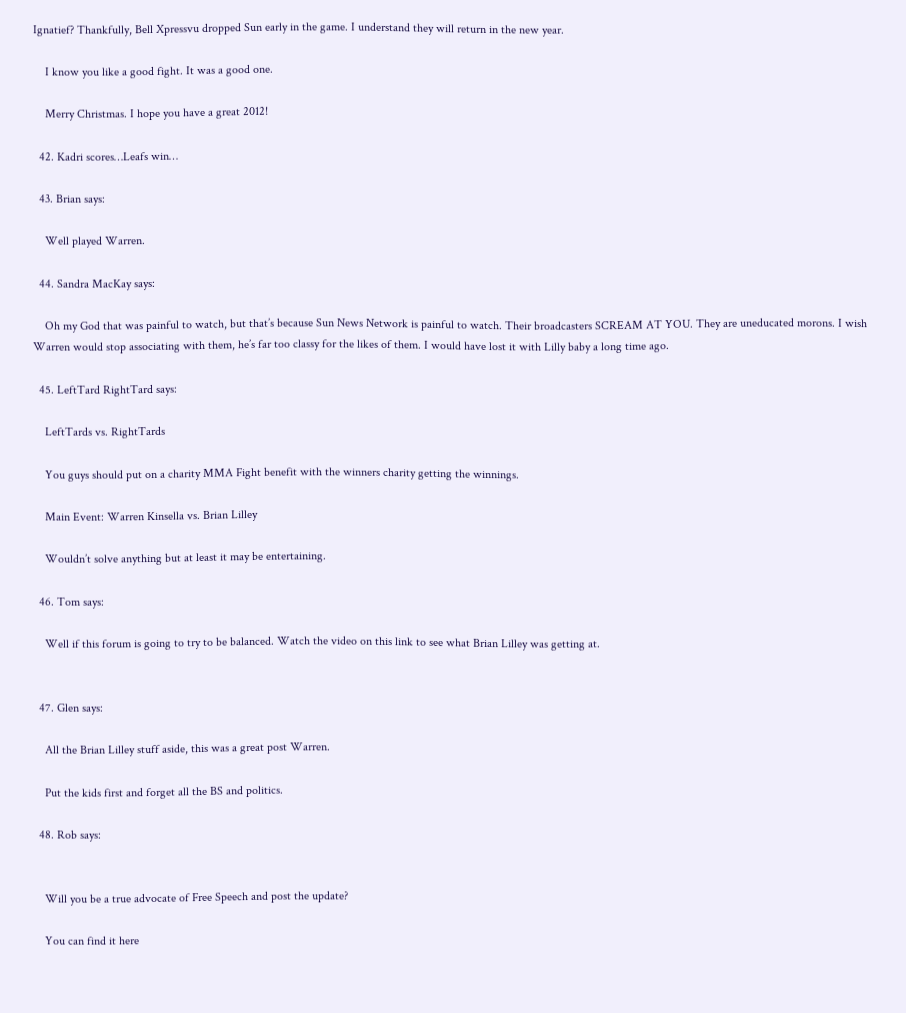Ignatief? Thankfully, Bell Xpressvu dropped Sun early in the game. I understand they will return in the new year.

    I know you like a good fight. It was a good one.

    Merry Christmas. I hope you have a great 2012!

  42. Kadri scores…Leafs win…

  43. Brian says:

    Well played Warren.

  44. Sandra MacKay says:

    Oh my God that was painful to watch, but that’s because Sun News Network is painful to watch. Their broadcasters SCREAM AT YOU. They are uneducated morons. I wish Warren would stop associating with them, he’s far too classy for the likes of them. I would have lost it with Lilly baby a long time ago.

  45. LeftTard RightTard says:

    LeftTards vs. RightTards

    You guys should put on a charity MMA Fight benefit with the winners charity getting the winnings.

    Main Event: Warren Kinsella vs. Brian Lilley

    Wouldn’t solve anything but at least it may be entertaining.

  46. Tom says:

    Well if this forum is going to try to be balanced. Watch the video on this link to see what Brian Lilley was getting at.


  47. Glen says:

    All the Brian Lilley stuff aside, this was a great post Warren.

    Put the kids first and forget all the BS and politics.

  48. Rob says:


    Will you be a true advocate of Free Speech and post the update?

    You can find it here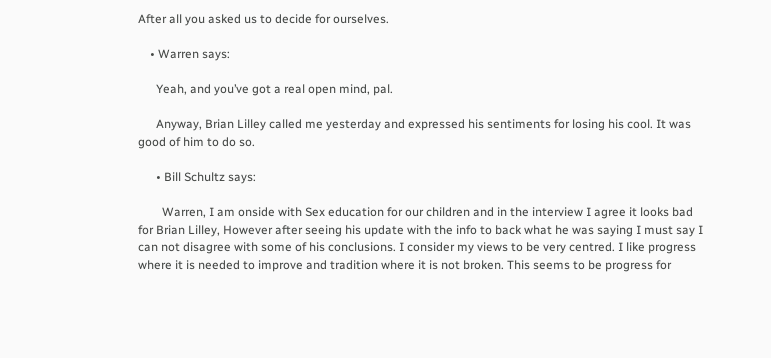After all you asked us to decide for ourselves.

    • Warren says:

      Yeah, and you’ve got a real open mind, pal.

      Anyway, Brian Lilley called me yesterday and expressed his sentiments for losing his cool. It was good of him to do so.

      • Bill Schultz says:

        Warren, I am onside with Sex education for our children and in the interview I agree it looks bad for Brian Lilley, However after seeing his update with the info to back what he was saying I must say I can not disagree with some of his conclusions. I consider my views to be very centred. I like progress where it is needed to improve and tradition where it is not broken. This seems to be progress for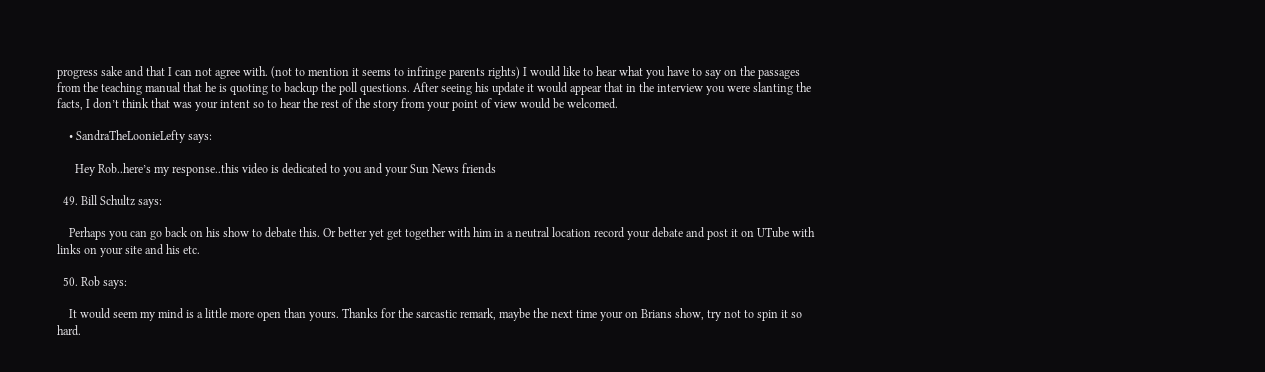progress sake and that I can not agree with. (not to mention it seems to infringe parents rights) I would like to hear what you have to say on the passages from the teaching manual that he is quoting to backup the poll questions. After seeing his update it would appear that in the interview you were slanting the facts, I don’t think that was your intent so to hear the rest of the story from your point of view would be welcomed.

    • SandraTheLoonieLefty says:

      Hey Rob..here’s my response..this video is dedicated to you and your Sun News friends

  49. Bill Schultz says:

    Perhaps you can go back on his show to debate this. Or better yet get together with him in a neutral location record your debate and post it on UTube with links on your site and his etc.

  50. Rob says:

    It would seem my mind is a little more open than yours. Thanks for the sarcastic remark, maybe the next time your on Brians show, try not to spin it so hard.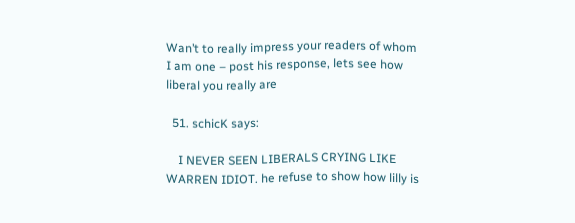Wan’t to really impress your readers of whom I am one – post his response, lets see how liberal you really are

  51. schicK says:

    I NEVER SEEN LIBERALS CRYING LIKE WARREN IDIOT. he refuse to show how lilly is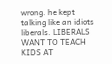wrong. he kept talking like an idiots liberals. LIBERALS WANT TO TEACH KIDS AT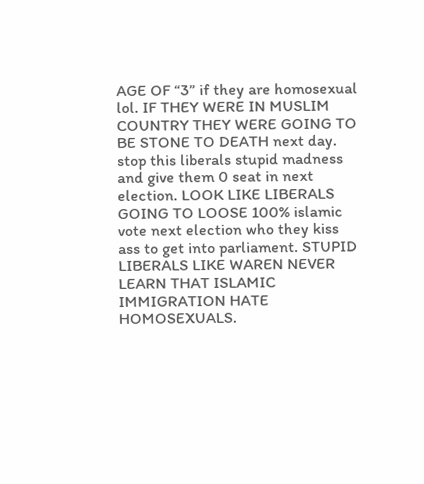AGE OF “3” if they are homosexual lol. IF THEY WERE IN MUSLIM COUNTRY THEY WERE GOING TO BE STONE TO DEATH next day. stop this liberals stupid madness and give them 0 seat in next election. LOOK LIKE LIBERALS GOING TO LOOSE 100% islamic vote next election who they kiss ass to get into parliament. STUPID LIBERALS LIKE WAREN NEVER LEARN THAT ISLAMIC IMMIGRATION HATE HOMOSEXUALS.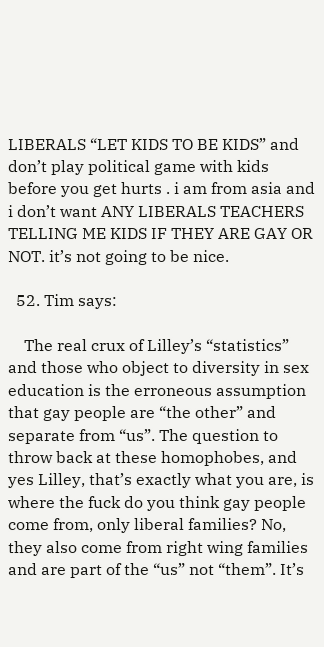LIBERALS “LET KIDS TO BE KIDS” and don’t play political game with kids before you get hurts . i am from asia and i don’t want ANY LIBERALS TEACHERS TELLING ME KIDS IF THEY ARE GAY OR NOT. it’s not going to be nice.

  52. Tim says:

    The real crux of Lilley’s “statistics” and those who object to diversity in sex education is the erroneous assumption that gay people are “the other” and separate from “us”. The question to throw back at these homophobes, and yes Lilley, that’s exactly what you are, is where the fuck do you think gay people come from, only liberal families? No, they also come from right wing families and are part of the “us” not “them”. It’s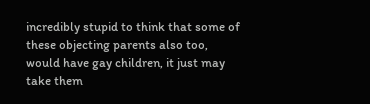incredibly stupid to think that some of these objecting parents also too, would have gay children, it just may take them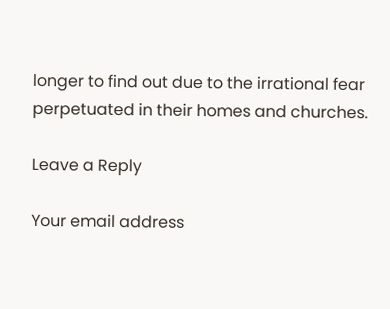longer to find out due to the irrational fear perpetuated in their homes and churches.

Leave a Reply

Your email address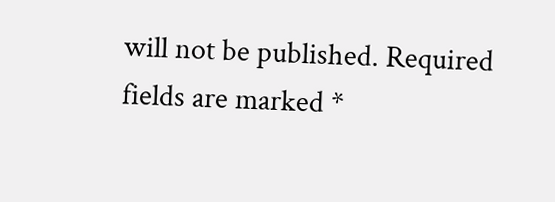will not be published. Required fields are marked *